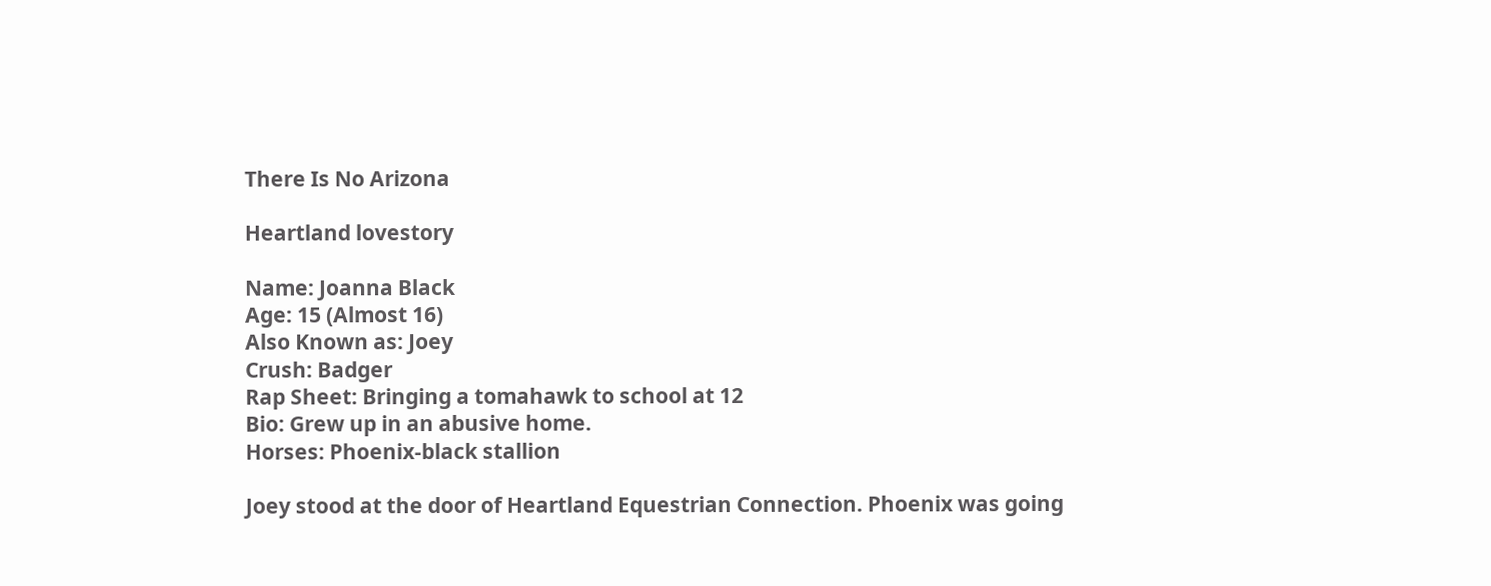There Is No Arizona

Heartland lovestory

Name: Joanna Black
Age: 15 (Almost 16)
Also Known as: Joey
Crush: Badger
Rap Sheet: Bringing a tomahawk to school at 12
Bio: Grew up in an abusive home.
Horses: Phoenix-black stallion

Joey stood at the door of Heartland Equestrian Connection. Phoenix was going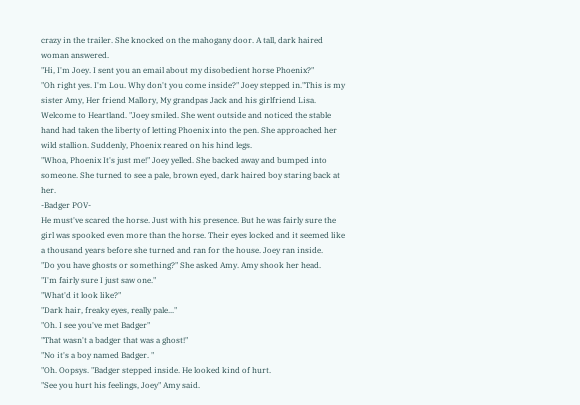crazy in the trailer. She knocked on the mahogany door. A tall, dark haired woman answered.
"Hi, I'm Joey. I sent you an email about my disobedient horse Phoenix?"
"Oh right yes. I'm Lou. Why don't you come inside?" Joey stepped in."This is my sister Amy, Her friend Mallory, My grandpas Jack and his girlfriend Lisa. Welcome to Heartland. "Joey smiled. She went outside and noticed the stable hand had taken the liberty of letting Phoenix into the pen. She approached her wild stallion. Suddenly, Phoenix reared on his hind legs.
"Whoa, Phoenix It's just me!" Joey yelled. She backed away and bumped into someone. She turned to see a pale, brown eyed, dark haired boy staring back at her.
-Badger POV-
He must've scared the horse. Just with his presence. But he was fairly sure the girl was spooked even more than the horse. Their eyes locked and it seemed like a thousand years before she turned and ran for the house. Joey ran inside.
"Do you have ghosts or something?" She asked Amy. Amy shook her head.
"I'm fairly sure I just saw one."
"What'd it look like?"
"Dark hair, freaky eyes, really pale..."
"Oh. I see you've met Badger"
"That wasn't a badger that was a ghost!"
"No it's a boy named Badger. "
"Oh. Oopsys. "Badger stepped inside. He looked kind of hurt.
"See you hurt his feelings, Joey" Amy said.